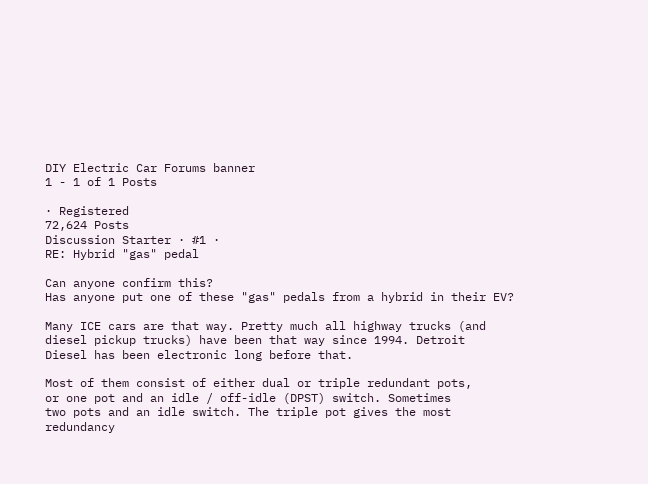DIY Electric Car Forums banner
1 - 1 of 1 Posts

· Registered
72,624 Posts
Discussion Starter · #1 ·
RE: Hybrid "gas" pedal

Can anyone confirm this?
Has anyone put one of these "gas" pedals from a hybrid in their EV?

Many ICE cars are that way. Pretty much all highway trucks (and
diesel pickup trucks) have been that way since 1994. Detroit
Diesel has been electronic long before that.

Most of them consist of either dual or triple redundant pots,
or one pot and an idle / off-idle (DPST) switch. Sometimes
two pots and an idle switch. The triple pot gives the most
redundancy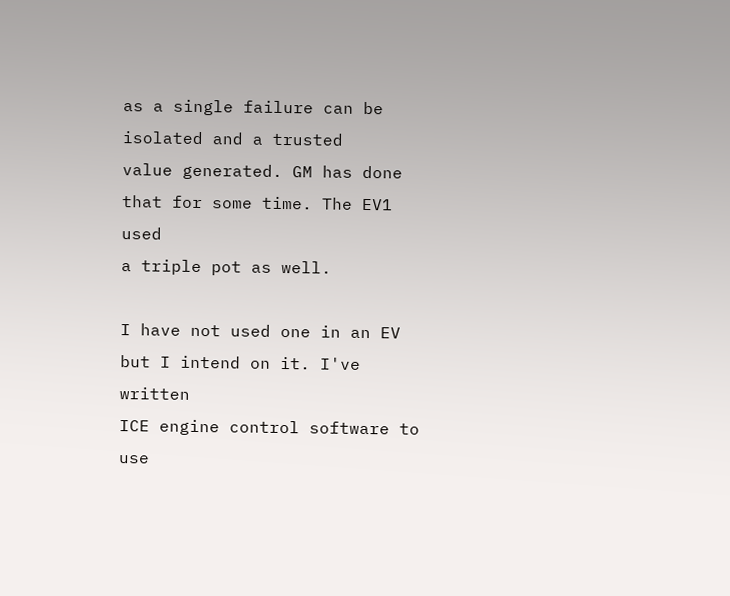as a single failure can be isolated and a trusted
value generated. GM has done that for some time. The EV1 used
a triple pot as well.

I have not used one in an EV but I intend on it. I've written
ICE engine control software to use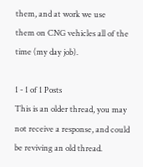them, and at work we use
them on CNG vehicles all of the time (my day job).

1 - 1 of 1 Posts
This is an older thread, you may not receive a response, and could be reviving an old thread.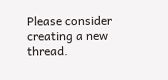Please consider creating a new thread.